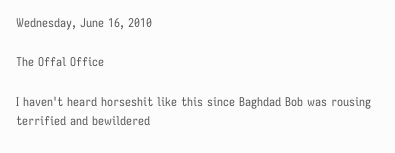Wednesday, June 16, 2010

The Offal Office

I haven't heard horseshit like this since Baghdad Bob was rousing terrified and bewildered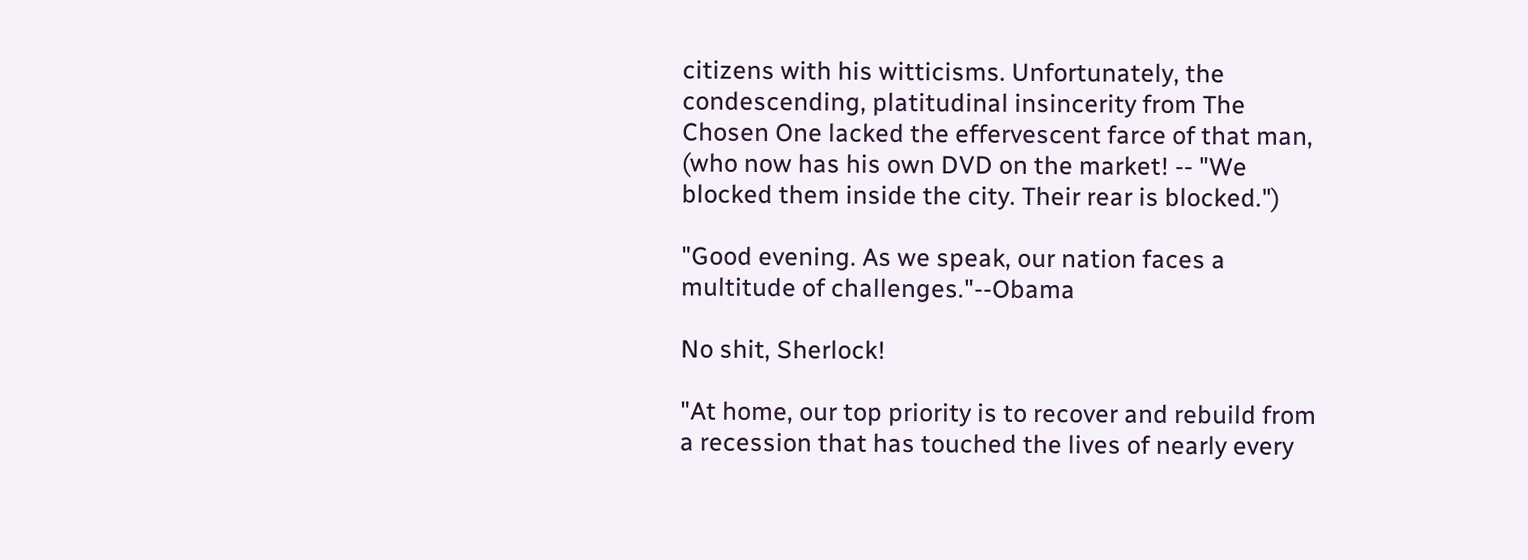citizens with his witticisms. Unfortunately, the condescending, platitudinal insincerity from The Chosen One lacked the effervescent farce of that man, (who now has his own DVD on the market! -- "We blocked them inside the city. Their rear is blocked.")

"Good evening. As we speak, our nation faces a multitude of challenges."--Obama

No shit, Sherlock!

"At home, our top priority is to recover and rebuild from a recession that has touched the lives of nearly every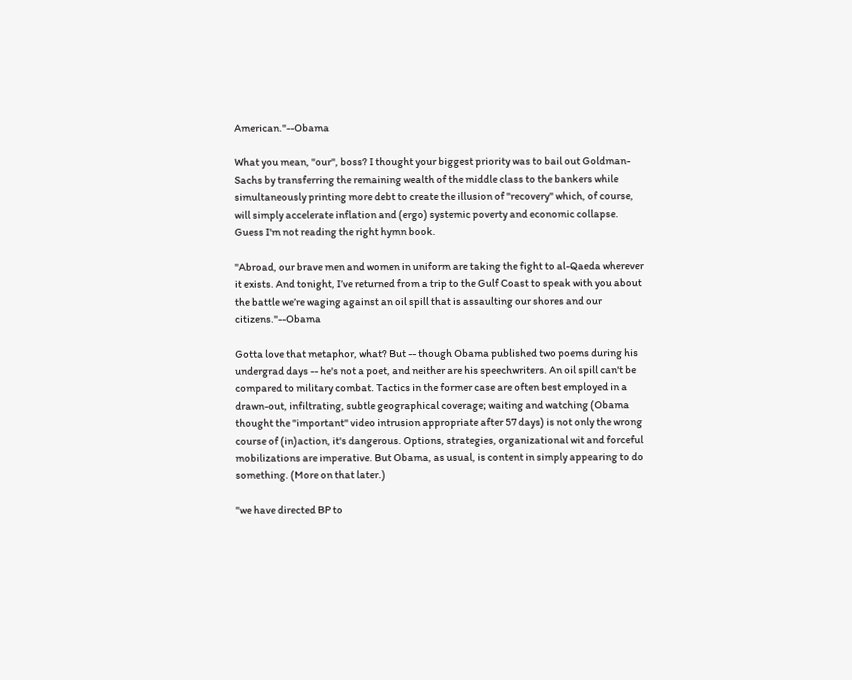American."--Obama

What you mean, "our", boss? I thought your biggest priority was to bail out Goldman-Sachs by transferring the remaining wealth of the middle class to the bankers while simultaneously printing more debt to create the illusion of "recovery" which, of course, will simply accelerate inflation and (ergo) systemic poverty and economic collapse. Guess I'm not reading the right hymn book.

"Abroad, our brave men and women in uniform are taking the fight to al-Qaeda wherever it exists. And tonight, I’ve returned from a trip to the Gulf Coast to speak with you about the battle we’re waging against an oil spill that is assaulting our shores and our citizens."--Obama

Gotta love that metaphor, what? But -- though Obama published two poems during his undergrad days -- he's not a poet, and neither are his speechwriters. An oil spill can't be compared to military combat. Tactics in the former case are often best employed in a drawn-out, infiltrating, subtle geographical coverage; waiting and watching (Obama thought the "important" video intrusion appropriate after 57 days) is not only the wrong course of (in)action, it's dangerous. Options, strategies, organizational wit and forceful mobilizations are imperative. But Obama, as usual, is content in simply appearing to do something. (More on that later.)

"we have directed BP to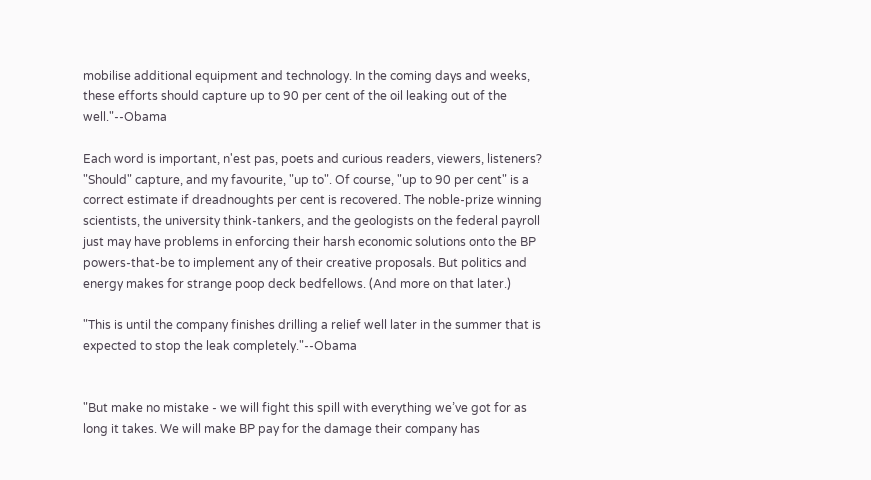mobilise additional equipment and technology. In the coming days and weeks, these efforts should capture up to 90 per cent of the oil leaking out of the well."--Obama

Each word is important, n'est pas, poets and curious readers, viewers, listeners? "Should" capture, and my favourite, "up to". Of course, "up to 90 per cent" is a correct estimate if dreadnoughts per cent is recovered. The noble-prize winning scientists, the university think-tankers, and the geologists on the federal payroll just may have problems in enforcing their harsh economic solutions onto the BP powers-that-be to implement any of their creative proposals. But politics and energy makes for strange poop deck bedfellows. (And more on that later.)

"This is until the company finishes drilling a relief well later in the summer that is expected to stop the leak completely."--Obama


"But make no mistake - we will fight this spill with everything we’ve got for as long it takes. We will make BP pay for the damage their company has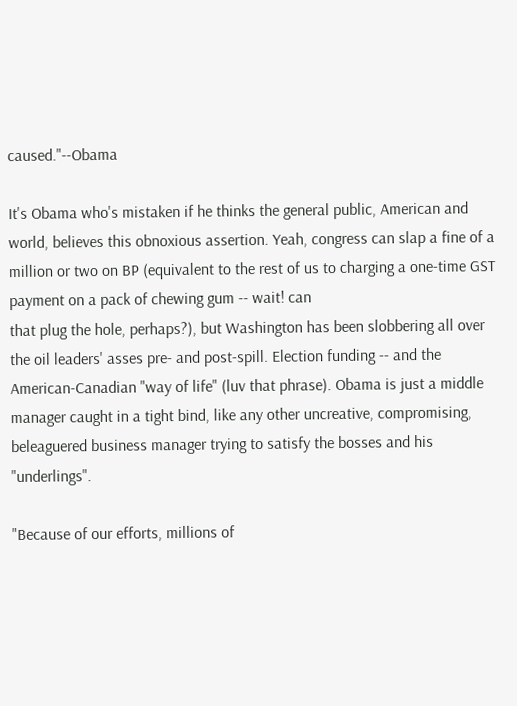caused."--Obama

It's Obama who's mistaken if he thinks the general public, American and world, believes this obnoxious assertion. Yeah, congress can slap a fine of a million or two on BP (equivalent to the rest of us to charging a one-time GST payment on a pack of chewing gum -- wait! can
that plug the hole, perhaps?), but Washington has been slobbering all over the oil leaders' asses pre- and post-spill. Election funding -- and the American-Canadian "way of life" (luv that phrase). Obama is just a middle manager caught in a tight bind, like any other uncreative, compromising, beleaguered business manager trying to satisfy the bosses and his "underlings".

"Because of our efforts, millions of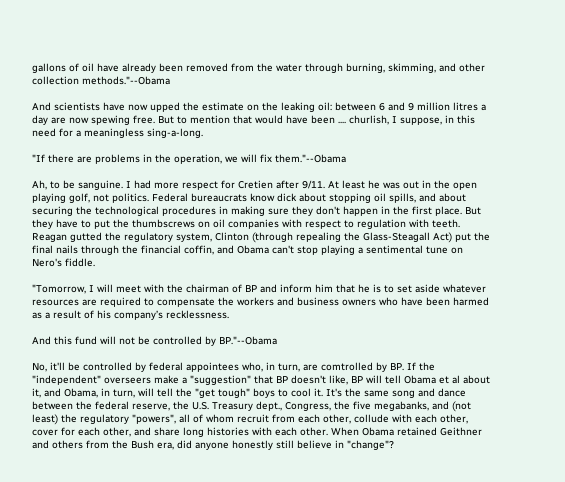gallons of oil have already been removed from the water through burning, skimming, and other collection methods."--Obama

And scientists have now upped the estimate on the leaking oil: between 6 and 9 million litres a day are now spewing free. But to mention that would have been .... churlish, I suppose, in this need for a meaningless sing-a-long.

"If there are problems in the operation, we will fix them."--Obama

Ah, to be sanguine. I had more respect for Cretien after 9/11. At least he was out in the open playing golf, not politics. Federal bureaucrats know dick about stopping oil spills, and about securing the technological procedures in making sure they don't happen in the first place. But they have to put the thumbscrews on oil companies with respect to regulation with teeth. Reagan gutted the regulatory system, Clinton (through repealing the Glass-Steagall Act) put the final nails through the financial coffin, and Obama can't stop playing a sentimental tune on Nero's fiddle.

"Tomorrow, I will meet with the chairman of BP and inform him that he is to set aside whatever resources are required to compensate the workers and business owners who have been harmed as a result of his company’s recklessness.

And this fund will not be controlled by BP."--Obama

No, it'll be controlled by federal appointees who, in turn, are comtrolled by BP. If the "independent" overseers make a "suggestion" that BP doesn't like, BP will tell Obama et al about it, and Obama, in turn, will tell the "get tough" boys to cool it. It's the same song and dance between the federal reserve, the U.S. Treasury dept., Congress, the five megabanks, and (not least) the regulatory "powers", all of whom recruit from each other, collude with each other, cover for each other, and share long histories with each other. When Obama retained Geithner and others from the Bush era, did anyone honestly still believe in "change"?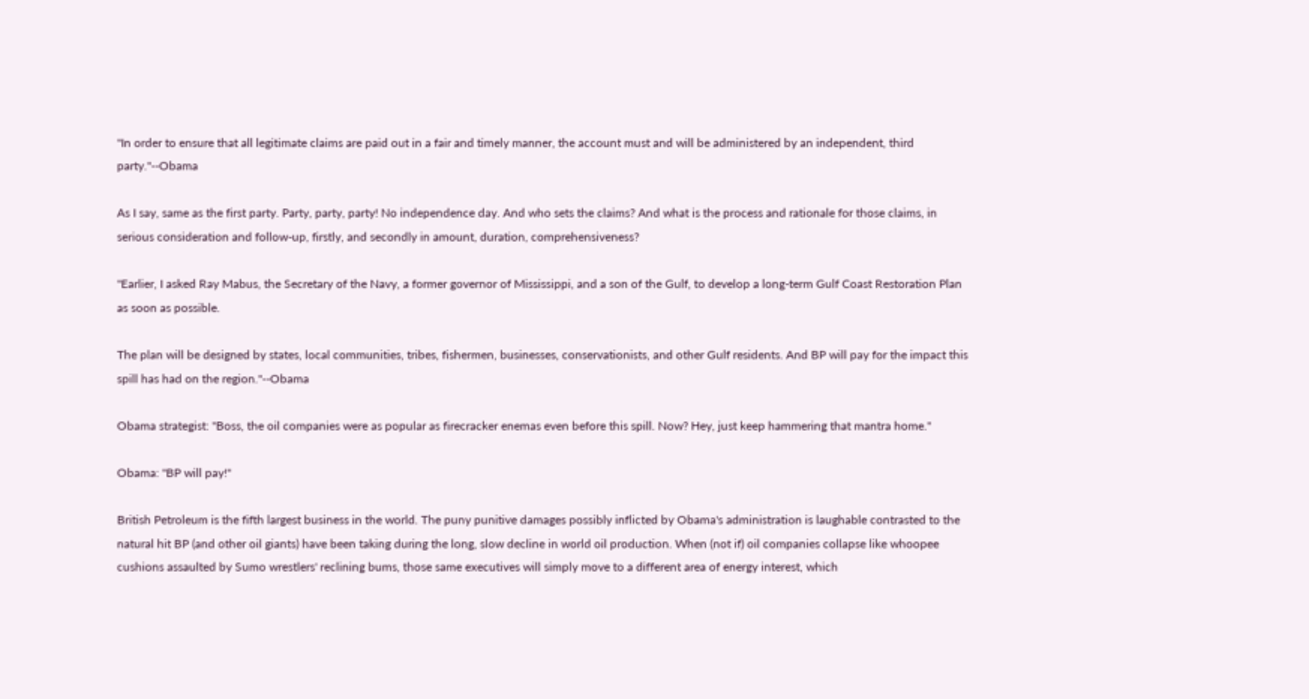"In order to ensure that all legitimate claims are paid out in a fair and timely manner, the account must and will be administered by an independent, third party."--Obama

As I say, same as the first party. Party, party, party! No independence day. And who sets the claims? And what is the process and rationale for those claims, in serious consideration and follow-up, firstly, and secondly in amount, duration, comprehensiveness?

"Earlier, I asked Ray Mabus, the Secretary of the Navy, a former governor of Mississippi, and a son of the Gulf, to develop a long-term Gulf Coast Restoration Plan as soon as possible.

The plan will be designed by states, local communities, tribes, fishermen, businesses, conservationists, and other Gulf residents. And BP will pay for the impact this spill has had on the region."--Obama

Obama strategist: "Boss, the oil companies were as popular as firecracker enemas even before this spill. Now? Hey, just keep hammering that mantra home."

Obama: "BP will pay!"

British Petroleum is the fifth largest business in the world. The puny punitive damages possibly inflicted by Obama's administration is laughable contrasted to the natural hit BP (and other oil giants) have been taking during the long, slow decline in world oil production. When (not if) oil companies collapse like whoopee cushions assaulted by Sumo wrestlers' reclining bums, those same executives will simply move to a different area of energy interest, which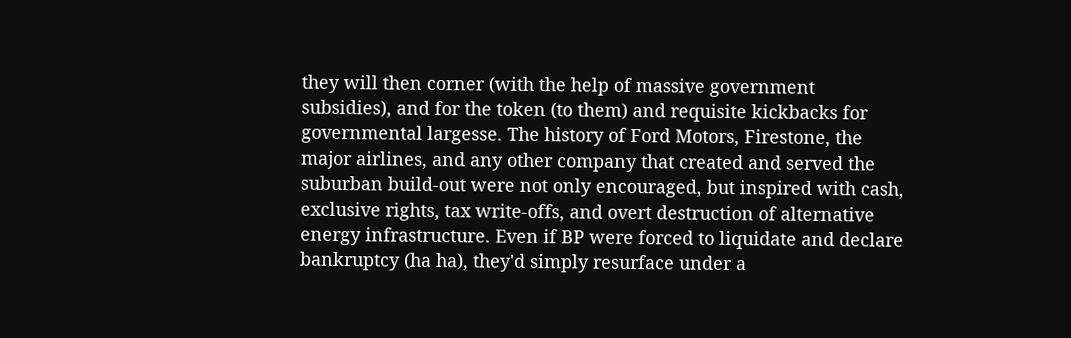they will then corner (with the help of massive government subsidies), and for the token (to them) and requisite kickbacks for governmental largesse. The history of Ford Motors, Firestone, the major airlines, and any other company that created and served the suburban build-out were not only encouraged, but inspired with cash, exclusive rights, tax write-offs, and overt destruction of alternative energy infrastructure. Even if BP were forced to liquidate and declare bankruptcy (ha ha), they'd simply resurface under a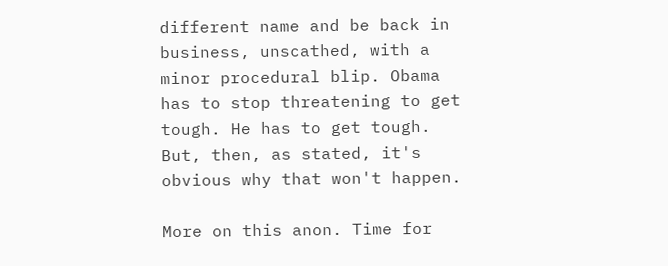different name and be back in business, unscathed, with a minor procedural blip. Obama has to stop threatening to get tough. He has to get tough. But, then, as stated, it's obvious why that won't happen.

More on this anon. Time for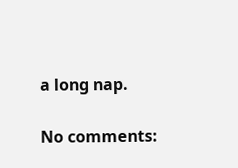a long nap.

No comments: